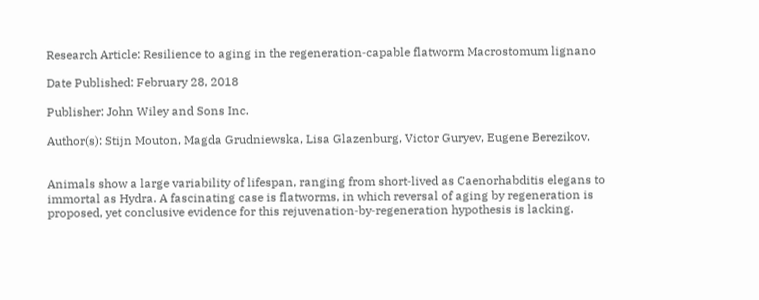Research Article: Resilience to aging in the regeneration‐capable flatworm Macrostomum lignano

Date Published: February 28, 2018

Publisher: John Wiley and Sons Inc.

Author(s): Stijn Mouton, Magda Grudniewska, Lisa Glazenburg, Victor Guryev, Eugene Berezikov.


Animals show a large variability of lifespan, ranging from short‐lived as Caenorhabditis elegans to immortal as Hydra. A fascinating case is flatworms, in which reversal of aging by regeneration is proposed, yet conclusive evidence for this rejuvenation‐by‐regeneration hypothesis is lacking.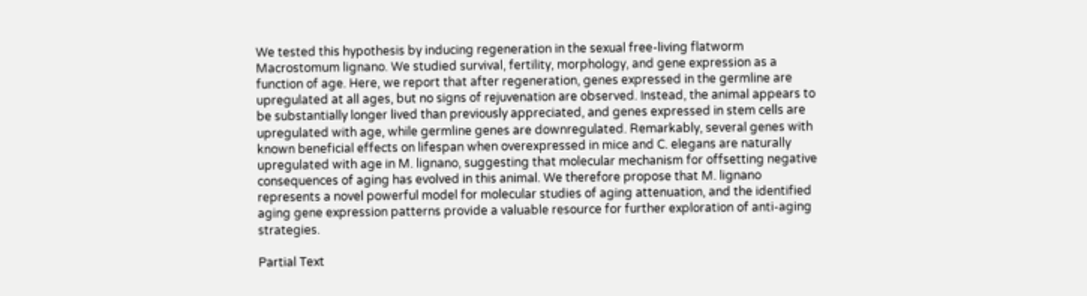We tested this hypothesis by inducing regeneration in the sexual free‐living flatworm Macrostomum lignano. We studied survival, fertility, morphology, and gene expression as a function of age. Here, we report that after regeneration, genes expressed in the germline are upregulated at all ages, but no signs of rejuvenation are observed. Instead, the animal appears to be substantially longer lived than previously appreciated, and genes expressed in stem cells are upregulated with age, while germline genes are downregulated. Remarkably, several genes with known beneficial effects on lifespan when overexpressed in mice and C. elegans are naturally upregulated with age in M. lignano, suggesting that molecular mechanism for offsetting negative consequences of aging has evolved in this animal. We therefore propose that M. lignano represents a novel powerful model for molecular studies of aging attenuation, and the identified aging gene expression patterns provide a valuable resource for further exploration of anti‐aging strategies.

Partial Text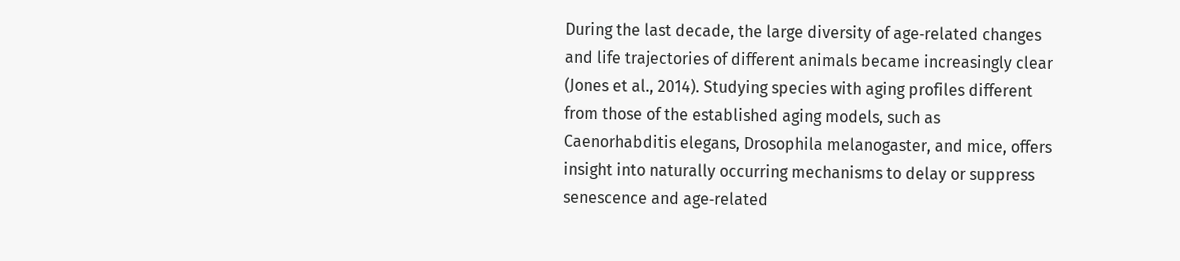During the last decade, the large diversity of age‐related changes and life trajectories of different animals became increasingly clear (Jones et al., 2014). Studying species with aging profiles different from those of the established aging models, such as Caenorhabditis elegans, Drosophila melanogaster, and mice, offers insight into naturally occurring mechanisms to delay or suppress senescence and age‐related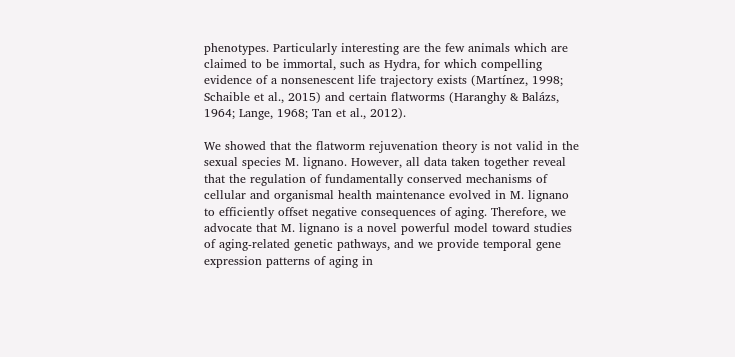phenotypes. Particularly interesting are the few animals which are claimed to be immortal, such as Hydra, for which compelling evidence of a nonsenescent life trajectory exists (Martínez, 1998; Schaible et al., 2015) and certain flatworms (Haranghy & Balázs, 1964; Lange, 1968; Tan et al., 2012).

We showed that the flatworm rejuvenation theory is not valid in the sexual species M. lignano. However, all data taken together reveal that the regulation of fundamentally conserved mechanisms of cellular and organismal health maintenance evolved in M. lignano to efficiently offset negative consequences of aging. Therefore, we advocate that M. lignano is a novel powerful model toward studies of aging‐related genetic pathways, and we provide temporal gene expression patterns of aging in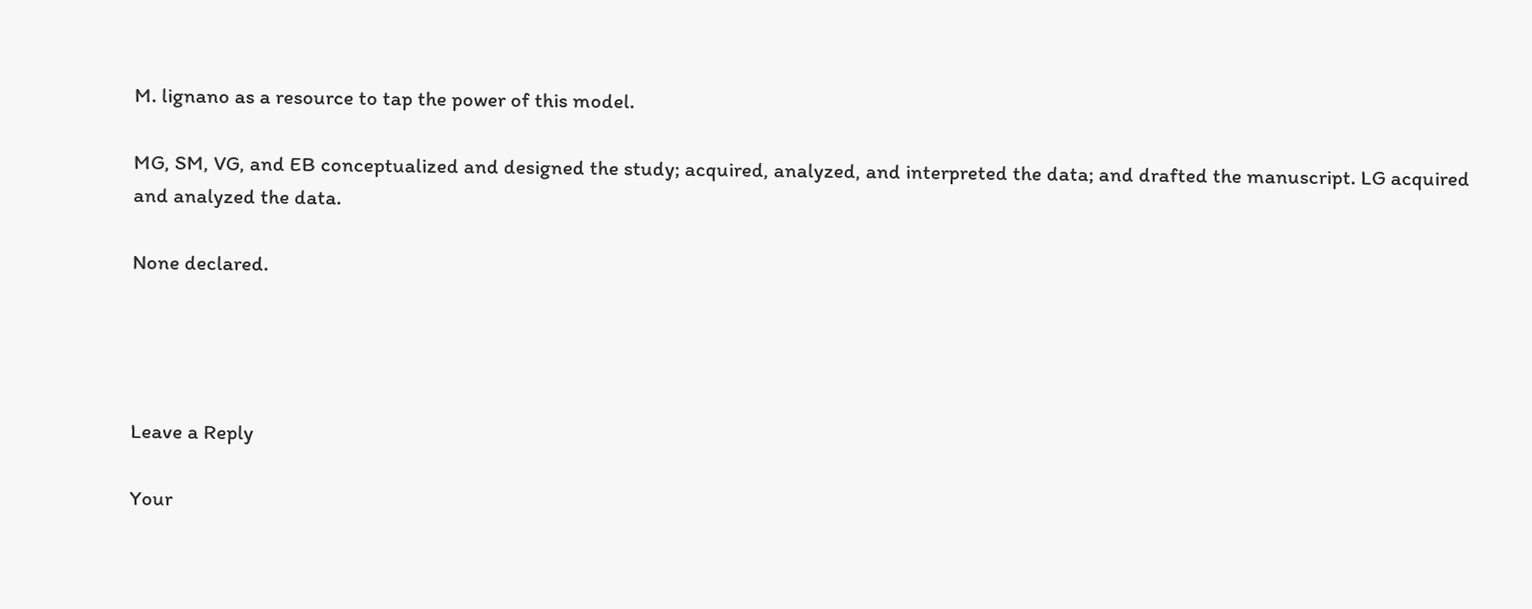M. lignano as a resource to tap the power of this model.

MG, SM, VG, and EB conceptualized and designed the study; acquired, analyzed, and interpreted the data; and drafted the manuscript. LG acquired and analyzed the data.

None declared.




Leave a Reply

Your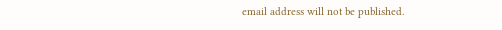email address will not be published.